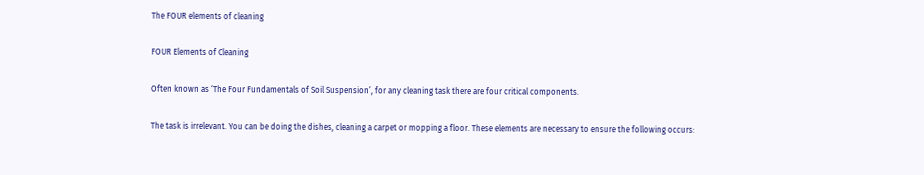The FOUR elements of cleaning

FOUR Elements of Cleaning

Often known as ‘The Four Fundamentals of Soil Suspension’, for any cleaning task there are four critical components.

The task is irrelevant. You can be doing the dishes, cleaning a carpet or mopping a floor. These elements are necessary to ensure the following occurs: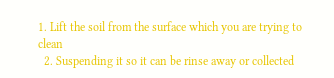1. Lift the soil from the surface which you are trying to clean
  2. Suspending it so it can be rinse away or collected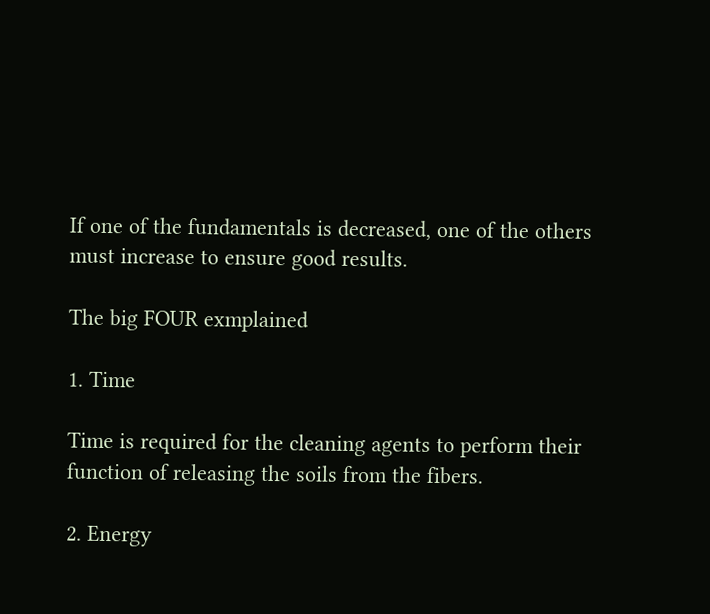If one of the fundamentals is decreased, one of the others must increase to ensure good results.

The big FOUR exmplained

1. Time

Time is required for the cleaning agents to perform their function of releasing the soils from the fibers.

2. Energy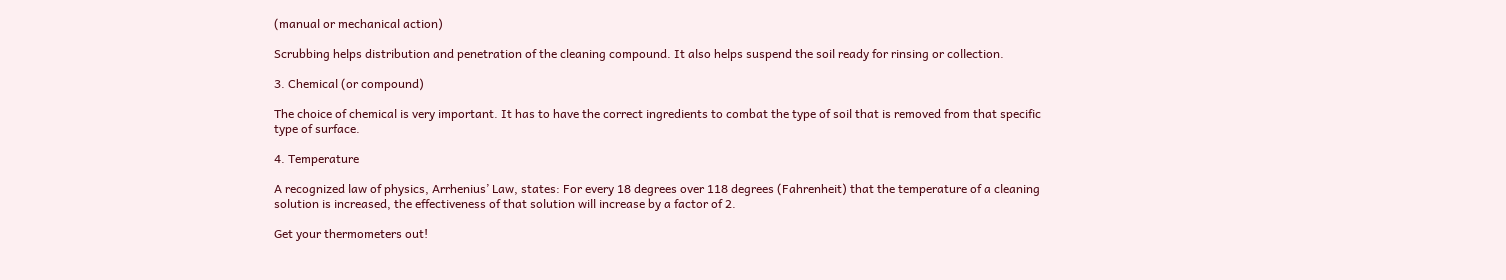(manual or mechanical action)

Scrubbing helps distribution and penetration of the cleaning compound. It also helps suspend the soil ready for rinsing or collection.

3. Chemical (or compound)

The choice of chemical is very important. It has to have the correct ingredients to combat the type of soil that is removed from that specific type of surface.

4. Temperature

A recognized law of physics, Arrhenius’ Law, states: For every 18 degrees over 118 degrees (Fahrenheit) that the temperature of a cleaning solution is increased, the effectiveness of that solution will increase by a factor of 2.

Get your thermometers out!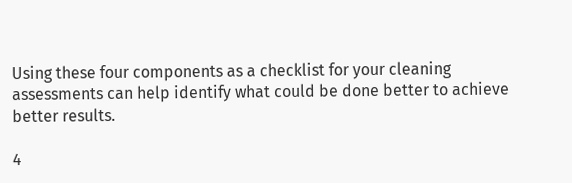Using these four components as a checklist for your cleaning assessments can help identify what could be done better to achieve better results.

4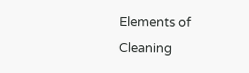Elements of Cleaning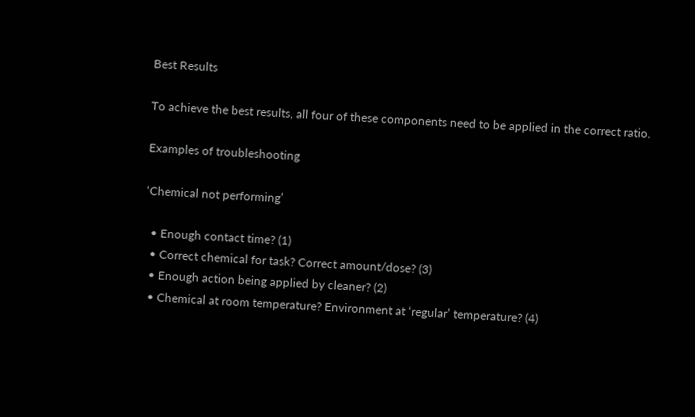Best Results

To achieve the best results, all four of these components need to be applied in the correct ratio.

Examples of troubleshooting

‘Chemical not performing’

  • Enough contact time? (1)
  • Correct chemical for task? Correct amount/dose? (3)
  • Enough action being applied by cleaner? (2)
  • Chemical at room temperature? Environment at ‘regular’ temperature? (4)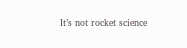It’s not rocket science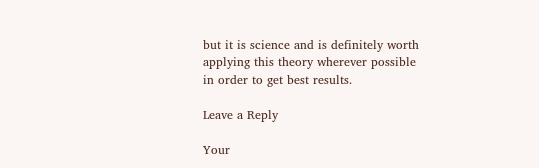but it is science and is definitely worth applying this theory wherever possible in order to get best results.

Leave a Reply

Your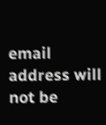email address will not be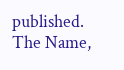published. The Name,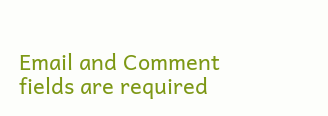Email and Comment fields are required